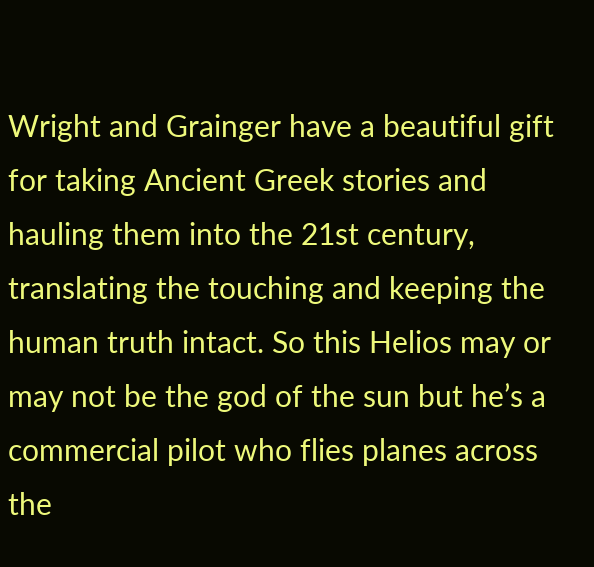Wright and Grainger have a beautiful gift for taking Ancient Greek stories and hauling them into the 21st century, translating the touching and keeping the human truth intact. So this Helios may or may not be the god of the sun but he’s a commercial pilot who flies planes across the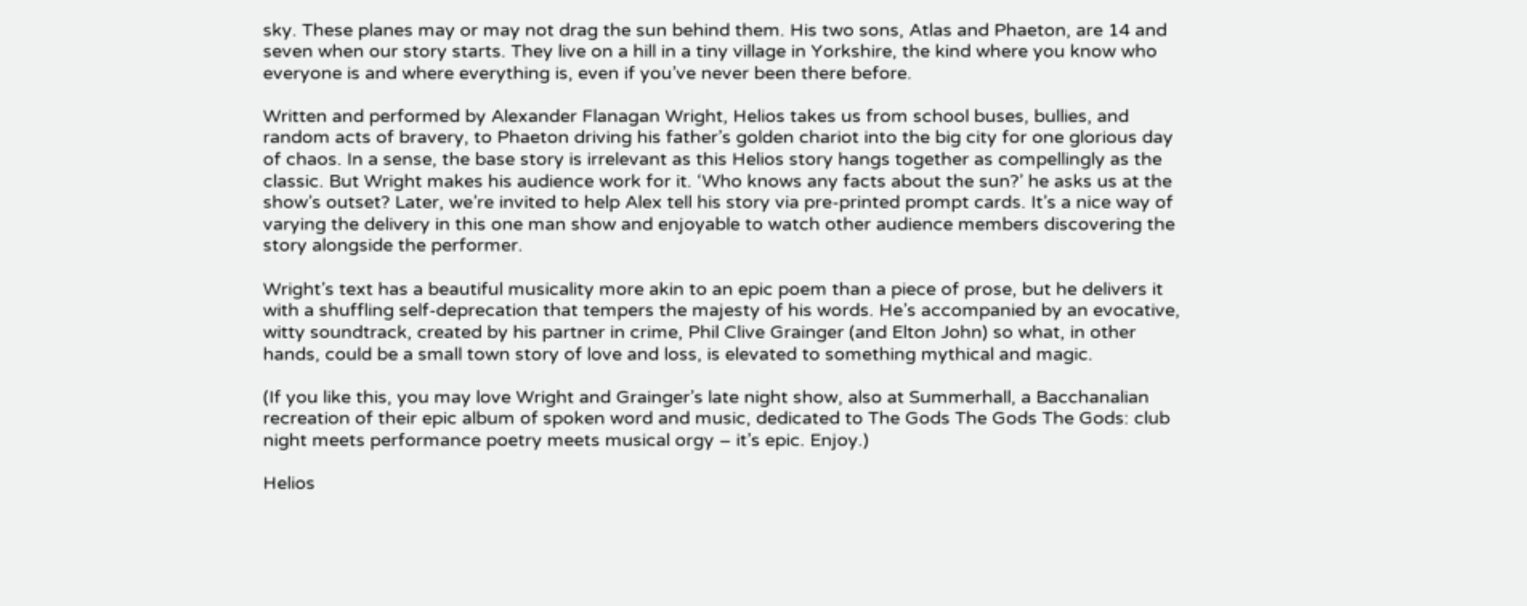sky. These planes may or may not drag the sun behind them. His two sons, Atlas and Phaeton, are 14 and seven when our story starts. They live on a hill in a tiny village in Yorkshire, the kind where you know who everyone is and where everything is, even if you’ve never been there before.

Written and performed by Alexander Flanagan Wright, Helios takes us from school buses, bullies, and random acts of bravery, to Phaeton driving his father’s golden chariot into the big city for one glorious day of chaos. In a sense, the base story is irrelevant as this Helios story hangs together as compellingly as the classic. But Wright makes his audience work for it. ‘Who knows any facts about the sun?’ he asks us at the show’s outset? Later, we’re invited to help Alex tell his story via pre-printed prompt cards. It’s a nice way of varying the delivery in this one man show and enjoyable to watch other audience members discovering the story alongside the performer.

Wright’s text has a beautiful musicality more akin to an epic poem than a piece of prose, but he delivers it with a shuffling self-deprecation that tempers the majesty of his words. He’s accompanied by an evocative, witty soundtrack, created by his partner in crime, Phil Clive Grainger (and Elton John) so what, in other hands, could be a small town story of love and loss, is elevated to something mythical and magic.

(If you like this, you may love Wright and Grainger’s late night show, also at Summerhall, a Bacchanalian recreation of their epic album of spoken word and music, dedicated to The Gods The Gods The Gods: club night meets performance poetry meets musical orgy – it’s epic. Enjoy.)

Helios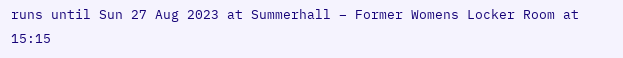runs until Sun 27 Aug 2023 at Summerhall – Former Womens Locker Room at 15:15